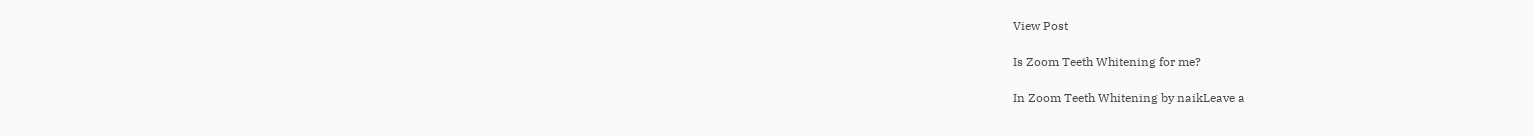View Post

Is Zoom Teeth Whitening for me?

In Zoom Teeth Whitening by naikLeave a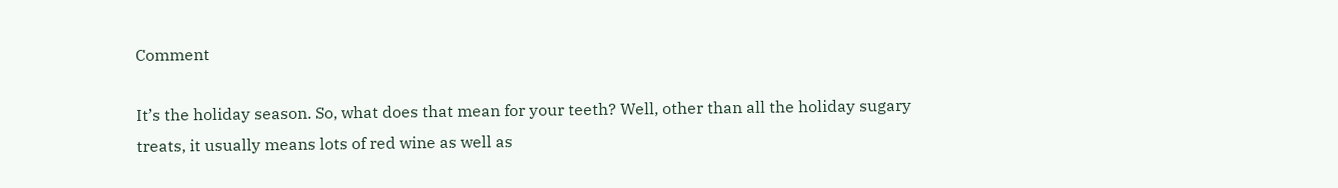Comment

It’s the holiday season. So, what does that mean for your teeth? Well, other than all the holiday sugary treats, it usually means lots of red wine as well as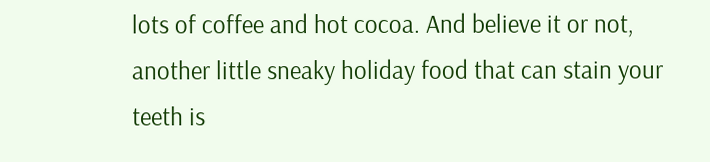lots of coffee and hot cocoa. And believe it or not, another little sneaky holiday food that can stain your teeth is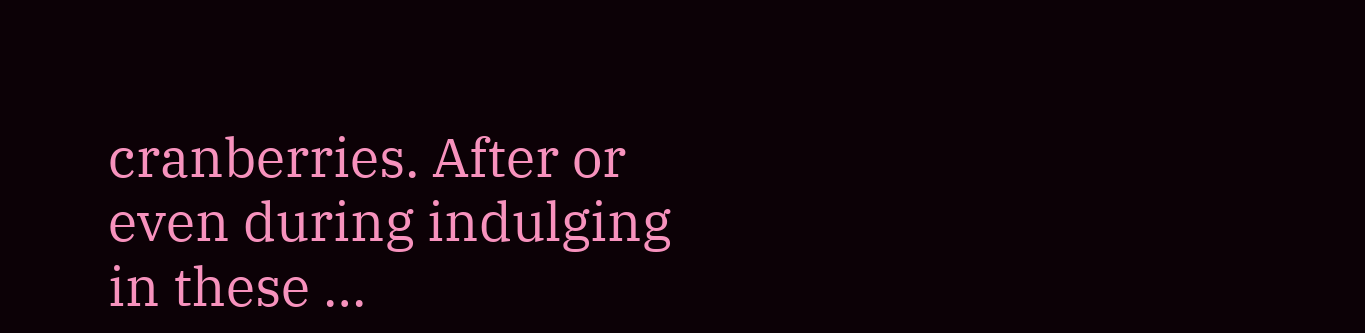cranberries. After or even during indulging in these …